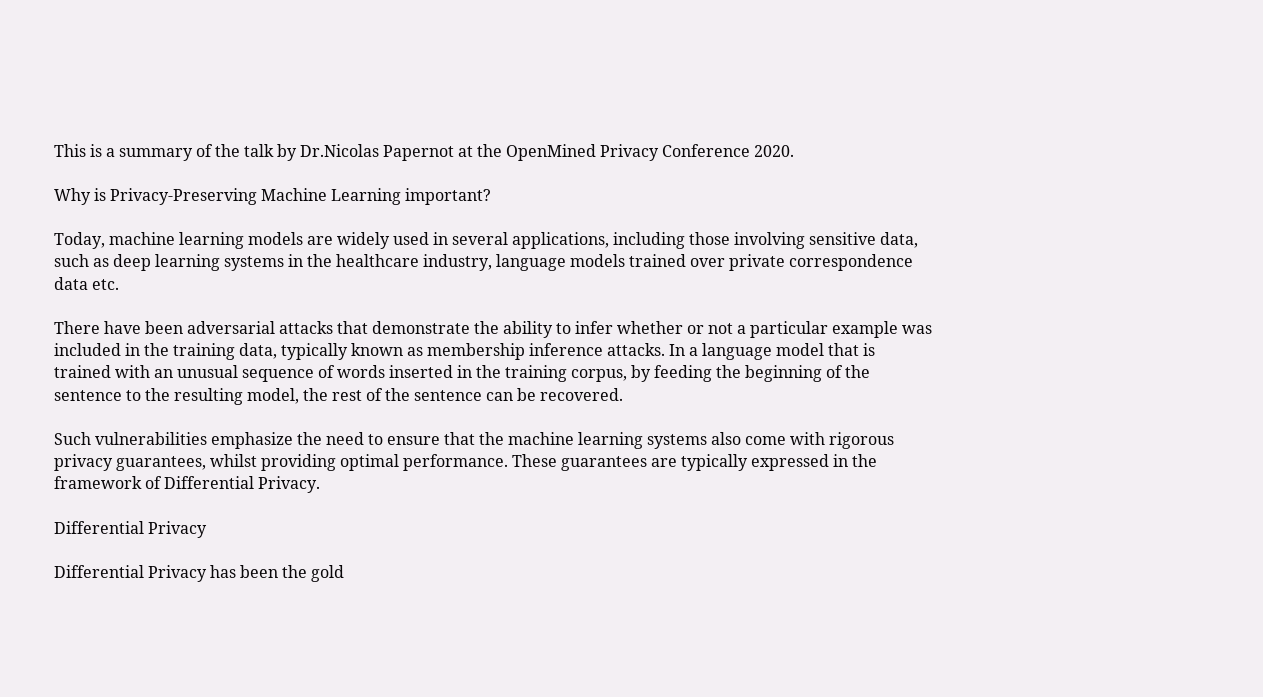This is a summary of the talk by Dr.Nicolas Papernot at the OpenMined Privacy Conference 2020.

Why is Privacy-Preserving Machine Learning important?

Today, machine learning models are widely used in several applications, including those involving sensitive data, such as deep learning systems in the healthcare industry, language models trained over private correspondence data etc.

There have been adversarial attacks that demonstrate the ability to infer whether or not a particular example was included in the training data, typically known as membership inference attacks. In a language model that is trained with an unusual sequence of words inserted in the training corpus, by feeding the beginning of the sentence to the resulting model, the rest of the sentence can be recovered.

Such vulnerabilities emphasize the need to ensure that the machine learning systems also come with rigorous privacy guarantees, whilst providing optimal performance. These guarantees are typically expressed in the framework of Differential Privacy.

Differential Privacy

Differential Privacy has been the gold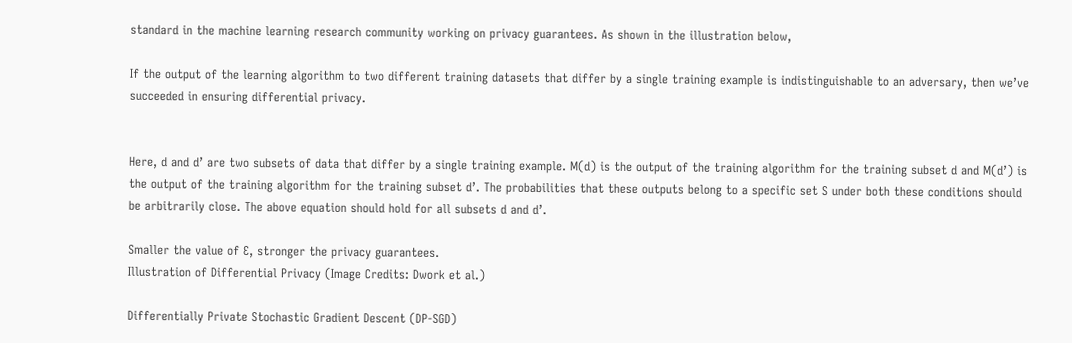standard in the machine learning research community working on privacy guarantees. As shown in the illustration below,

If the output of the learning algorithm to two different training datasets that differ by a single training example is indistinguishable to an adversary, then we’ve succeeded in ensuring differential privacy.


Here, d and d’ are two subsets of data that differ by a single training example. M(d) is the output of the training algorithm for the training subset d and M(d’) is the output of the training algorithm for the training subset d’. The probabilities that these outputs belong to a specific set S under both these conditions should be arbitrarily close. The above equation should hold for all subsets d and d’.

Smaller the value of Ɛ, stronger the privacy guarantees.
Illustration of Differential Privacy (Image Credits: Dwork et al.)

Differentially Private Stochastic Gradient Descent (DP-SGD)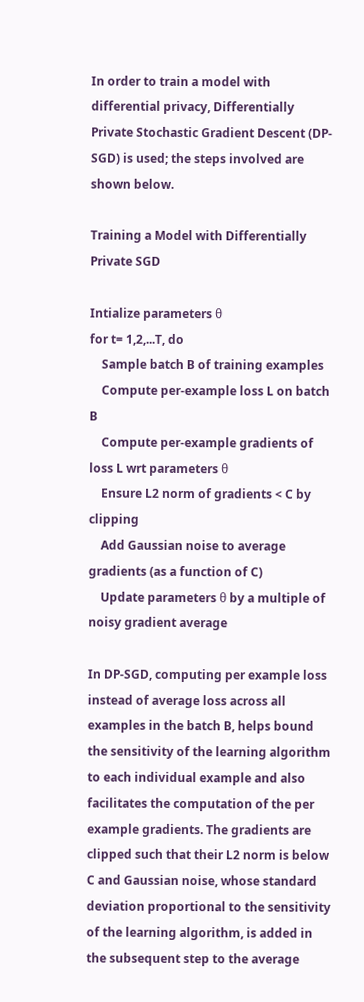In order to train a model with differential privacy, Differentially Private Stochastic Gradient Descent (DP-SGD) is used; the steps involved are shown below.

Training a Model with Differentially Private SGD

Intialize parameters θ
for t= 1,2,...T, do
    Sample batch B of training examples
    Compute per-example loss L on batch B
    Compute per-example gradients of loss L wrt parameters θ
    Ensure L2 norm of gradients < C by clipping
    Add Gaussian noise to average gradients (as a function of C)
    Update parameters θ by a multiple of noisy gradient average

In DP-SGD, computing per example loss instead of average loss across all examples in the batch B, helps bound the sensitivity of the learning algorithm to each individual example and also facilitates the computation of the per example gradients. The gradients are clipped such that their L2 norm is below C and Gaussian noise, whose standard deviation proportional to the sensitivity of the learning algorithm, is added in the subsequent step to the average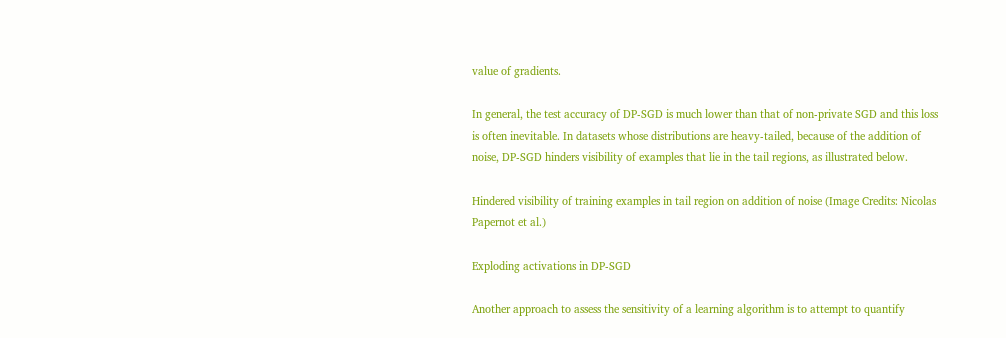value of gradients.

In general, the test accuracy of DP-SGD is much lower than that of non-private SGD and this loss is often inevitable. In datasets whose distributions are heavy-tailed, because of the addition of noise, DP-SGD hinders visibility of examples that lie in the tail regions, as illustrated below.

Hindered visibility of training examples in tail region on addition of noise (Image Credits: Nicolas Papernot et al.)

Exploding activations in DP-SGD

Another approach to assess the sensitivity of a learning algorithm is to attempt to quantify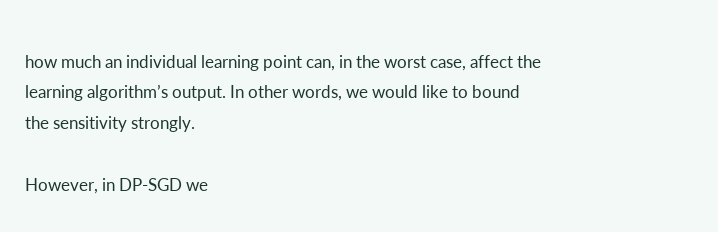how much an individual learning point can, in the worst case, affect the learning algorithm’s output. In other words, we would like to bound the sensitivity strongly.

However, in DP-SGD we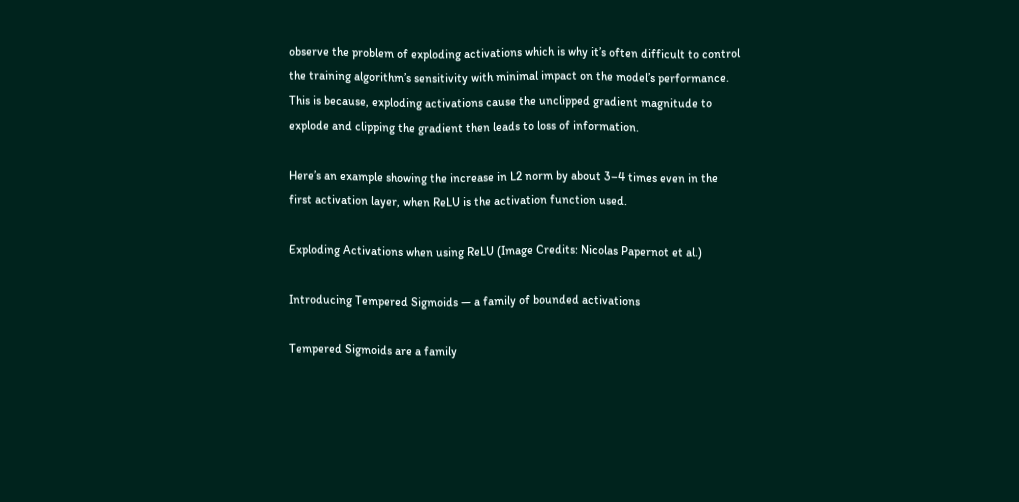observe the problem of exploding activations which is why it’s often difficult to control the training algorithm’s sensitivity with minimal impact on the model’s performance. This is because, exploding activations cause the unclipped gradient magnitude to explode and clipping the gradient then leads to loss of information.

Here’s an example showing the increase in L2 norm by about 3–4 times even in the first activation layer, when ReLU is the activation function used.

Exploding Activations when using ReLU (Image Credits: Nicolas Papernot et al.)

Introducing Tempered Sigmoids — a family of bounded activations

Tempered Sigmoids are a family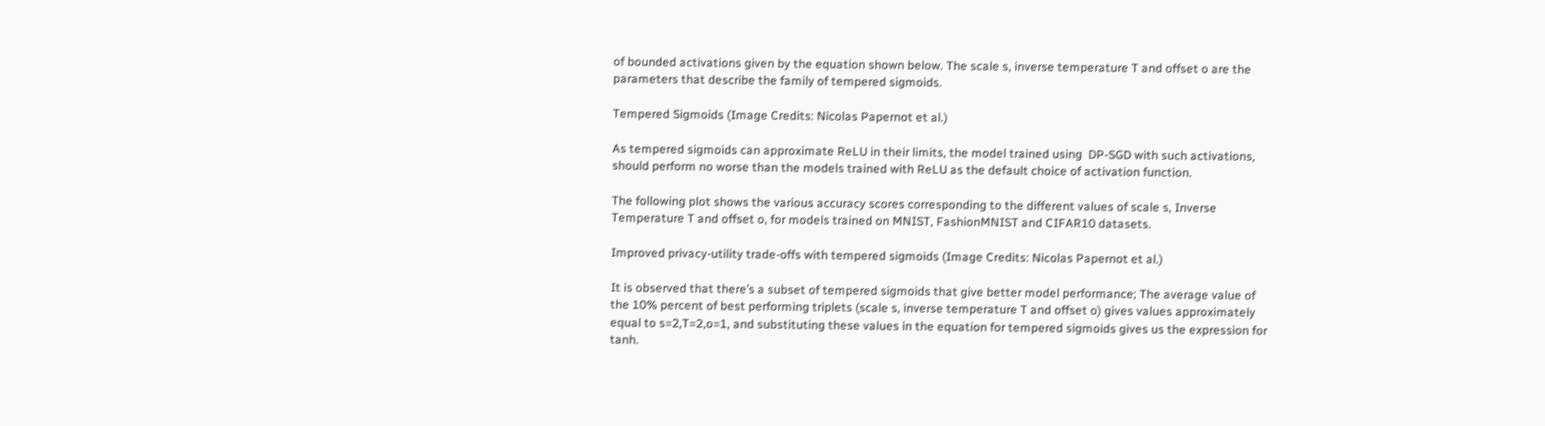of bounded activations given by the equation shown below. The scale s, inverse temperature T and offset o are the parameters that describe the family of tempered sigmoids.

Tempered Sigmoids (Image Credits: Nicolas Papernot et al.)

As tempered sigmoids can approximate ReLU in their limits, the model trained using  DP-SGD with such activations, should perform no worse than the models trained with ReLU as the default choice of activation function.

The following plot shows the various accuracy scores corresponding to the different values of scale s, Inverse Temperature T and offset o, for models trained on MNIST, FashionMNIST and CIFAR10 datasets.

Improved privacy-utility trade-offs with tempered sigmoids (Image Credits: Nicolas Papernot et al.)

It is observed that there’s a subset of tempered sigmoids that give better model performance; The average value of the 10% percent of best performing triplets (scale s, inverse temperature T and offset o) gives values approximately equal to s=2,T=2,o=1, and substituting these values in the equation for tempered sigmoids gives us the expression for tanh.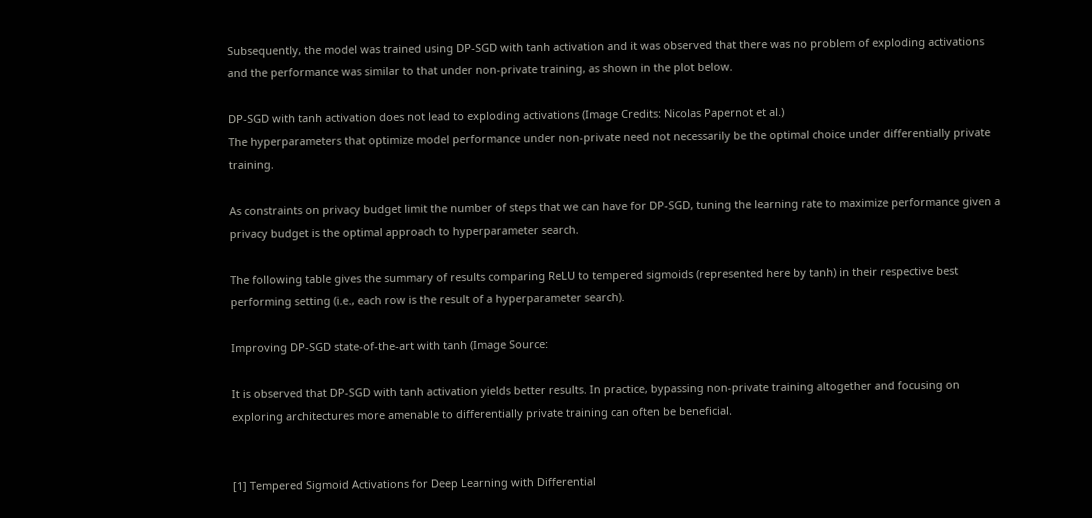Subsequently, the model was trained using DP-SGD with tanh activation and it was observed that there was no problem of exploding activations and the performance was similar to that under non-private training, as shown in the plot below.

DP-SGD with tanh activation does not lead to exploding activations (Image Credits: Nicolas Papernot et al.)
The hyperparameters that optimize model performance under non-private need not necessarily be the optimal choice under differentially private training.

As constraints on privacy budget limit the number of steps that we can have for DP-SGD, tuning the learning rate to maximize performance given a privacy budget is the optimal approach to hyperparameter search.

The following table gives the summary of results comparing ReLU to tempered sigmoids (represented here by tanh) in their respective best performing setting (i.e., each row is the result of a hyperparameter search).

Improving DP-SGD state-of-the-art with tanh (Image Source:

It is observed that DP-SGD with tanh activation yields better results. In practice, bypassing non-private training altogether and focusing on exploring architectures more amenable to differentially private training can often be beneficial.


[1] Tempered Sigmoid Activations for Deep Learning with Differential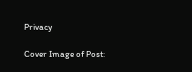Privacy

Cover Image of Post: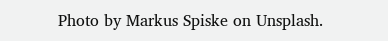Photo by Markus Spiske on Unsplash.